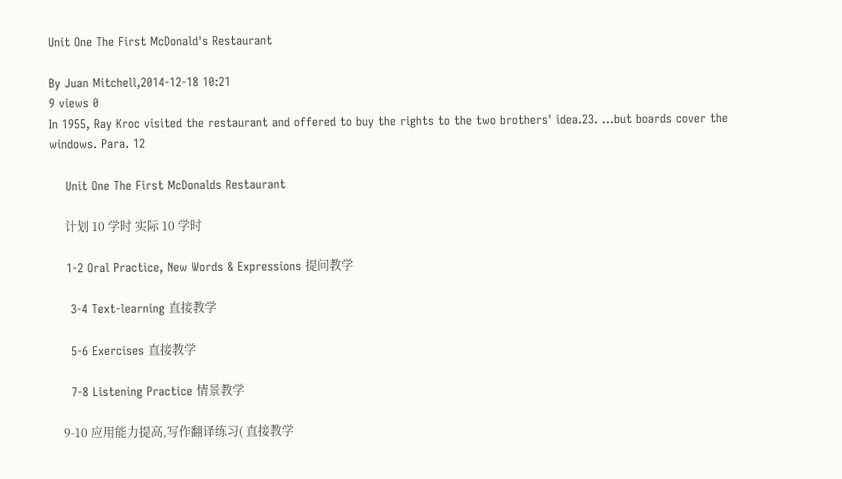Unit One The First McDonald's Restaurant

By Juan Mitchell,2014-12-18 10:21
9 views 0
In 1955, Ray Kroc visited the restaurant and offered to buy the rights to the two brothers' idea.23. ...but boards cover the windows. Para. 12

    Unit One The First McDonalds Restaurant

     计划 10 学时 实际 10 学时

    1-2 Oral Practice, New Words & Expressions 提问教学

     3-4 Text-learning 直接教学

     5-6 Exercises 直接教学

     7-8 Listening Practice 情景教学

    9-10 应用能力提高,写作翻译练习( 直接教学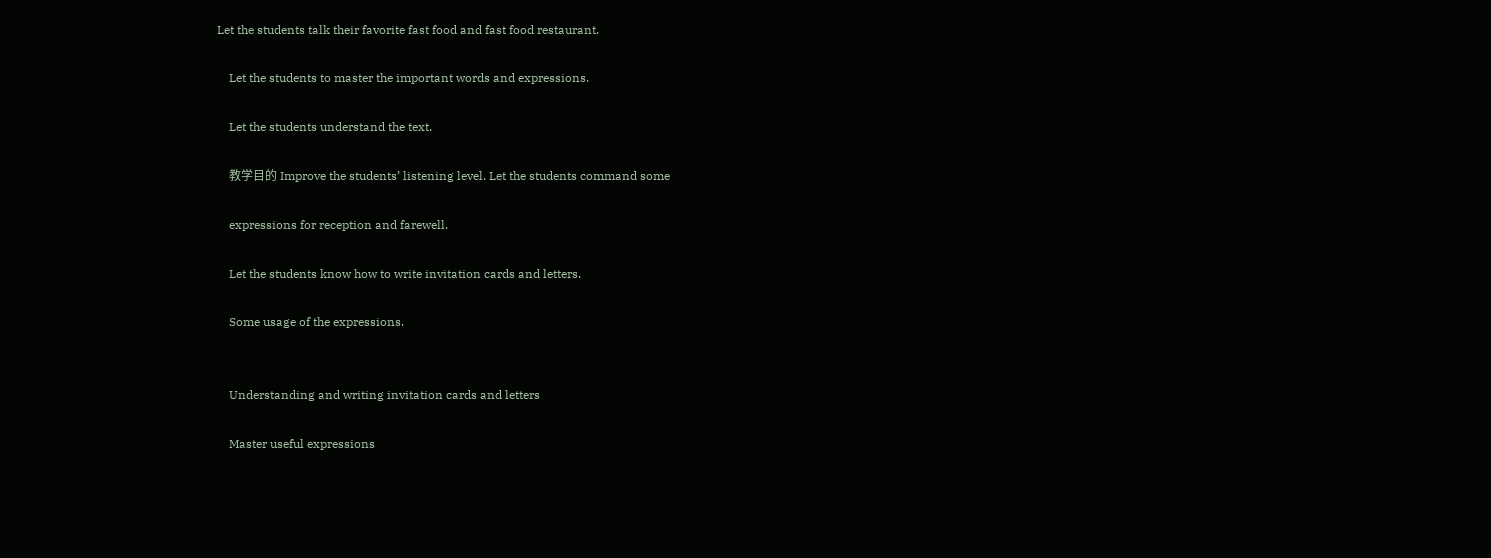Let the students talk their favorite fast food and fast food restaurant.

    Let the students to master the important words and expressions.

    Let the students understand the text.

    教学目的 Improve the students’ listening level. Let the students command some

    expressions for reception and farewell.

    Let the students know how to write invitation cards and letters.

    Some usage of the expressions.


    Understanding and writing invitation cards and letters

    Master useful expressions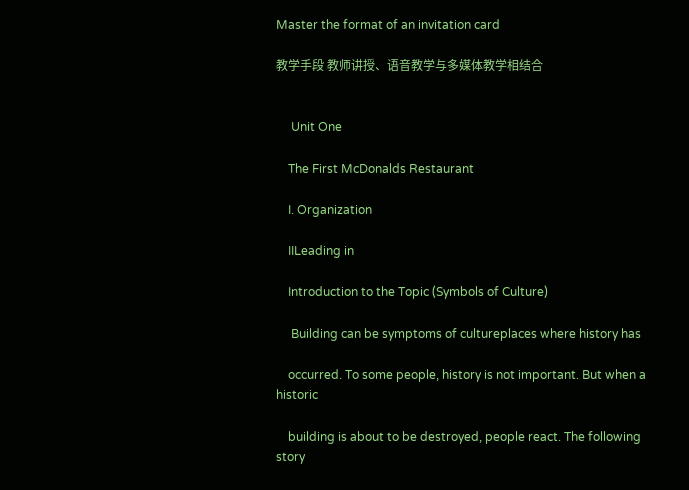Master the format of an invitation card

教学手段 教师讲授、语音教学与多媒体教学相结合


     Unit One

    The First McDonalds Restaurant

    I. Organization

    IILeading in

    Introduction to the Topic (Symbols of Culture)

     Building can be symptoms of cultureplaces where history has

    occurred. To some people, history is not important. But when a historic

    building is about to be destroyed, people react. The following story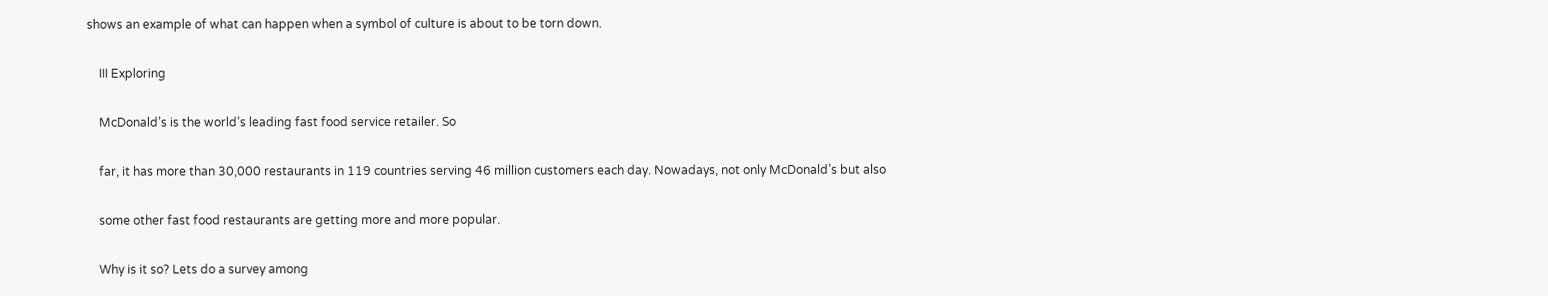shows an example of what can happen when a symbol of culture is about to be torn down.

    III Exploring

    McDonald’s is the world’s leading fast food service retailer. So

    far, it has more than 30,000 restaurants in 119 countries serving 46 million customers each day. Nowadays, not only McDonald’s but also

    some other fast food restaurants are getting more and more popular.

    Why is it so? Lets do a survey among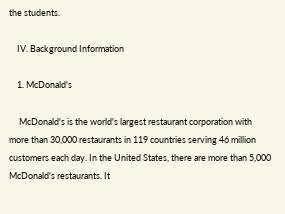the students.

    IV. Background Information

    1. McDonald's

     McDonald's is the world's largest restaurant corporation with more than 30,000 restaurants in 119 countries serving 46 million customers each day. In the United States, there are more than 5,000 McDonald's restaurants. It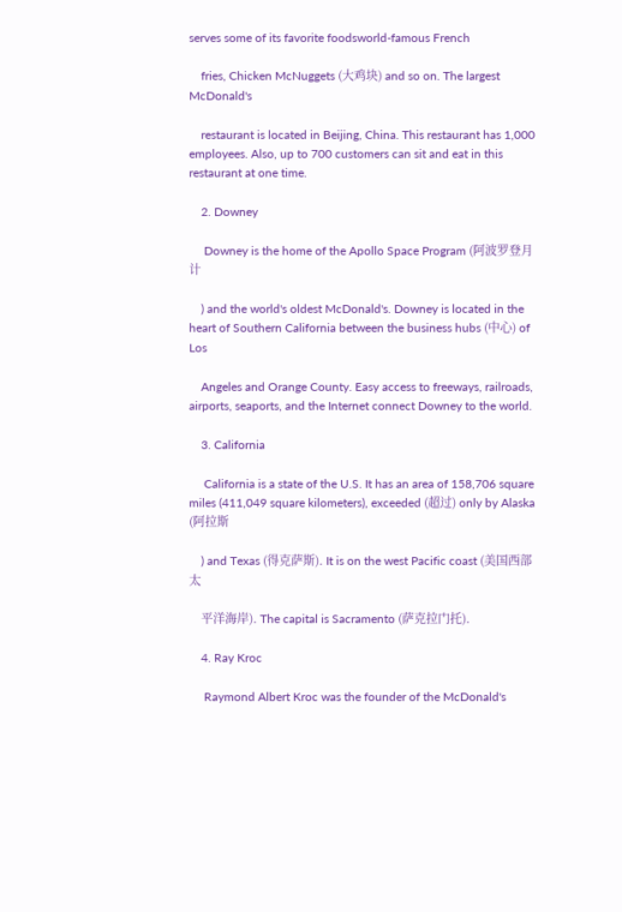serves some of its favorite foodsworld-famous French

    fries, Chicken McNuggets (大鸡块) and so on. The largest McDonald's

    restaurant is located in Beijing, China. This restaurant has 1,000 employees. Also, up to 700 customers can sit and eat in this restaurant at one time.

    2. Downey

     Downey is the home of the Apollo Space Program (阿波罗登月计

    ) and the world's oldest McDonald's. Downey is located in the heart of Southern California between the business hubs (中心) of Los

    Angeles and Orange County. Easy access to freeways, railroads, airports, seaports, and the Internet connect Downey to the world.

    3. California

     California is a state of the U.S. It has an area of 158,706 square miles (411,049 square kilometers), exceeded (超过) only by Alaska (阿拉斯

    ) and Texas (得克萨斯). It is on the west Pacific coast (美国西部太

    平洋海岸). The capital is Sacramento (萨克拉门托).

    4. Ray Kroc

     Raymond Albert Kroc was the founder of the McDonald's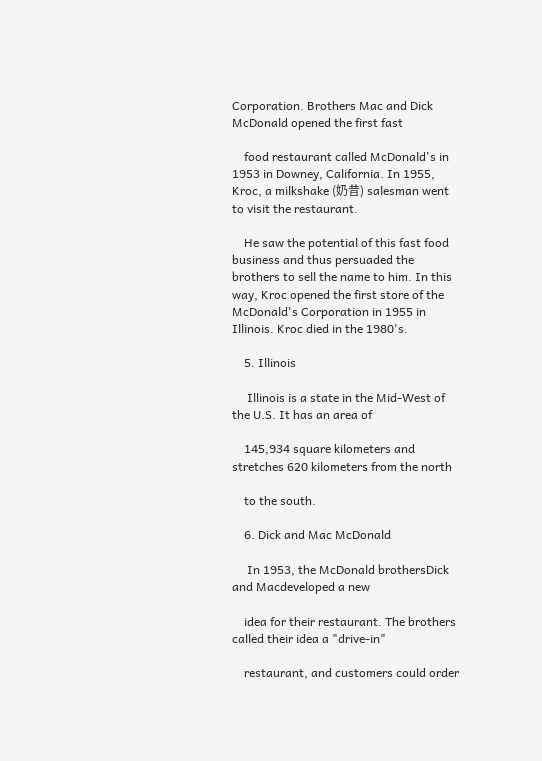Corporation. Brothers Mac and Dick McDonald opened the first fast

    food restaurant called McDonald's in 1953 in Downey, California. In 1955, Kroc, a milkshake (奶昔) salesman went to visit the restaurant.

    He saw the potential of this fast food business and thus persuaded the brothers to sell the name to him. In this way, Kroc opened the first store of the McDonald's Corporation in 1955 in Illinois. Kroc died in the 1980's.

    5. Illinois

     Illinois is a state in the Mid-West of the U.S. It has an area of

    145,934 square kilometers and stretches 620 kilometers from the north

    to the south.

    6. Dick and Mac McDonald

     In 1953, the McDonald brothersDick and Macdeveloped a new

    idea for their restaurant. The brothers called their idea a "drive-in"

    restaurant, and customers could order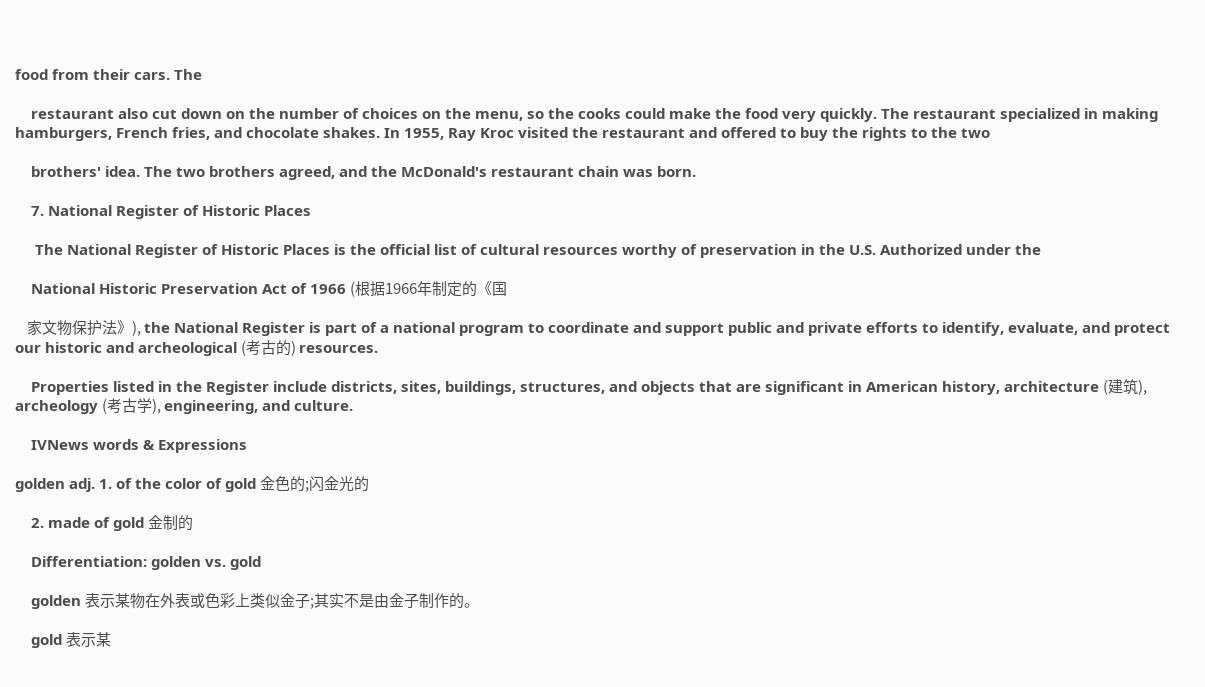food from their cars. The

    restaurant also cut down on the number of choices on the menu, so the cooks could make the food very quickly. The restaurant specialized in making hamburgers, French fries, and chocolate shakes. In 1955, Ray Kroc visited the restaurant and offered to buy the rights to the two

    brothers' idea. The two brothers agreed, and the McDonald's restaurant chain was born.

    7. National Register of Historic Places

     The National Register of Historic Places is the official list of cultural resources worthy of preservation in the U.S. Authorized under the

    National Historic Preservation Act of 1966 (根据1966年制定的《国

    家文物保护法》), the National Register is part of a national program to coordinate and support public and private efforts to identify, evaluate, and protect our historic and archeological (考古的) resources.

    Properties listed in the Register include districts, sites, buildings, structures, and objects that are significant in American history, architecture (建筑), archeology (考古学), engineering, and culture.

    IVNews words & Expressions

golden adj. 1. of the color of gold 金色的;闪金光的

    2. made of gold 金制的

    Differentiation: golden vs. gold

    golden 表示某物在外表或色彩上类似金子;其实不是由金子制作的。

    gold 表示某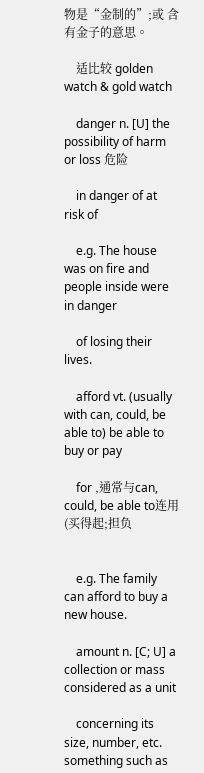物是“金制的”;或 含有金子的意思。

    适比较 golden watch & gold watch

    danger n. [U] the possibility of harm or loss 危险

    in danger of at risk of

    e.g. The house was on fire and people inside were in danger

    of losing their lives.

    afford vt. (usually with can, could, be able to) be able to buy or pay

    for ,通常与can, could, be able to连用(买得起;担负


    e.g. The family can afford to buy a new house.

    amount n. [C; U] a collection or mass considered as a unit

    concerning its size, number, etc. something such as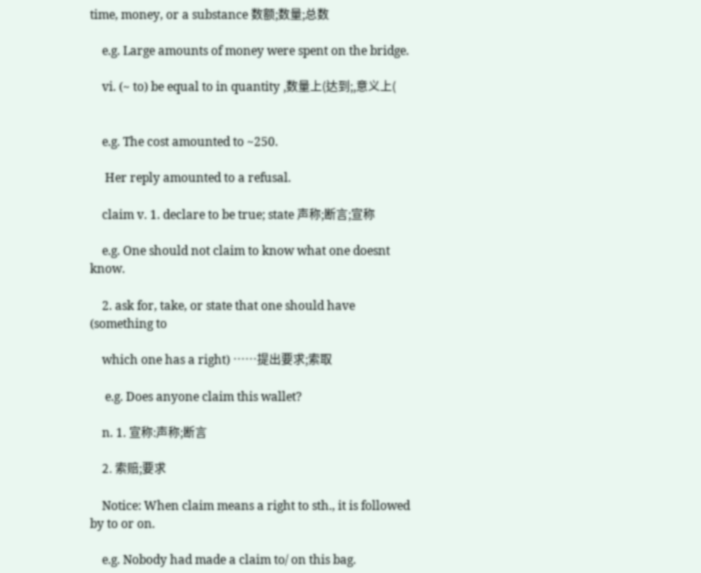time, money, or a substance 数额;数量;总数

    e.g. Large amounts of money were spent on the bridge.

    vi. (~ to) be equal to in quantity ,数量上(达到;,意义上(


    e.g. The cost amounted to ~250.

     Her reply amounted to a refusal.

    claim v. 1. declare to be true; state 声称;断言;宣称

    e.g. One should not claim to know what one doesnt know.

    2. ask for, take, or state that one should have (something to

    which one has a right) ……提出要求;索取

     e.g. Does anyone claim this wallet?

    n. 1. 宣称:声称;断言

    2. 索赔;要求

    Notice: When claim means a right to sth., it is followed by to or on.

    e.g. Nobody had made a claim to/ on this bag.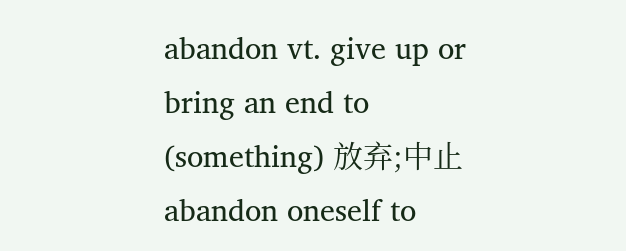abandon vt. give up or bring an end to (something) 放弃;中止 abandon oneself to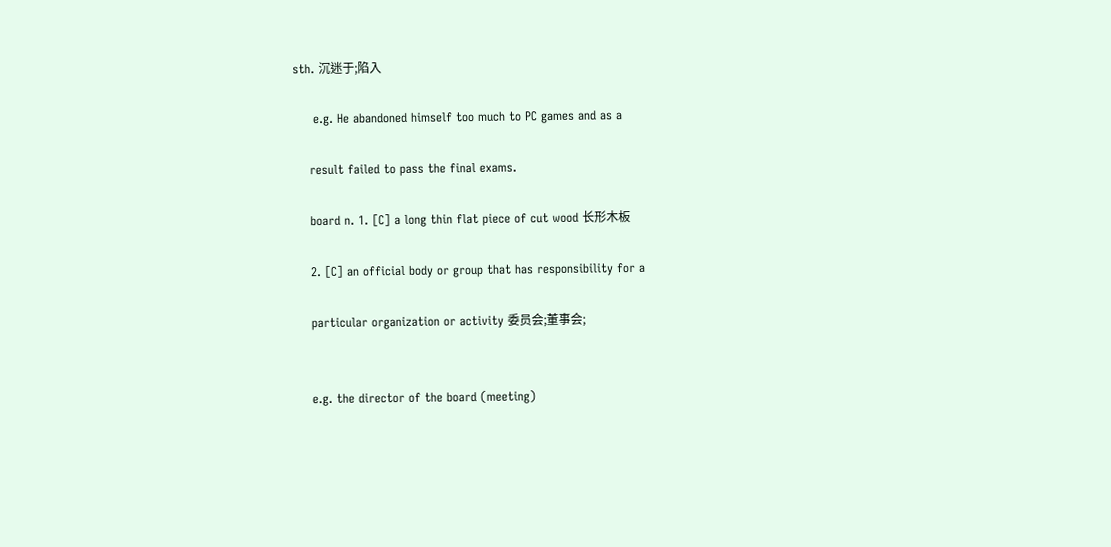sth. 沉迷于;陷入

     e.g. He abandoned himself too much to PC games and as a

    result failed to pass the final exams.

    board n. 1. [C] a long thin flat piece of cut wood 长形木板

    2. [C] an official body or group that has responsibility for a

    particular organization or activity 委员会;董事会;


    e.g. the director of the board (meeting)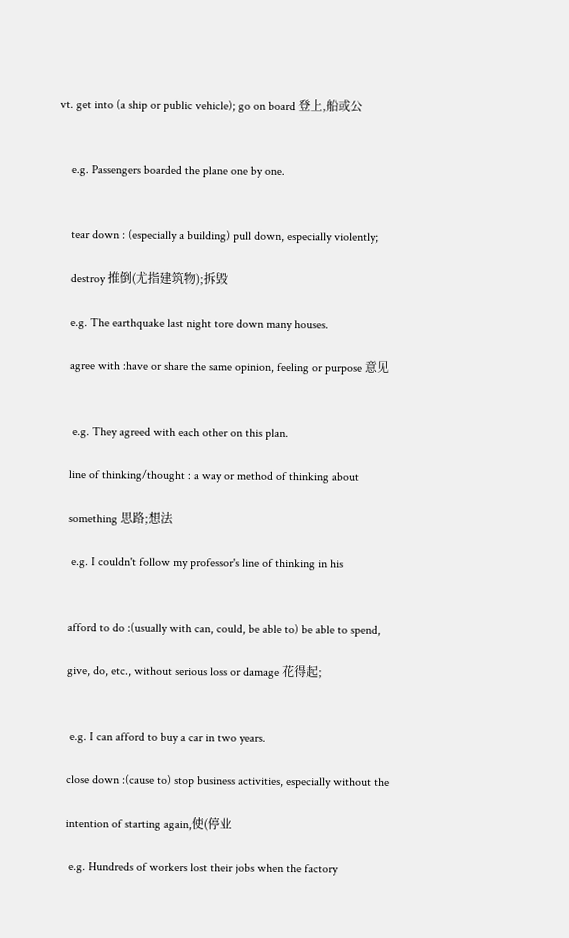vt. get into (a ship or public vehicle); go on board 登上,船或公


    e.g. Passengers boarded the plane one by one.


    tear down : (especially a building) pull down, especially violently;

    destroy 推倒(尤指建筑物);拆毁

    e.g. The earthquake last night tore down many houses.

    agree with :have or share the same opinion, feeling or purpose 意见


     e.g. They agreed with each other on this plan.

    line of thinking/thought : a way or method of thinking about

    something 思路;想法

     e.g. I couldn't follow my professor's line of thinking in his


    afford to do :(usually with can, could, be able to) be able to spend,

    give, do, etc., without serious loss or damage 花得起;


     e.g. I can afford to buy a car in two years.

    close down :(cause to) stop business activities, especially without the

    intention of starting again,使(停业

     e.g. Hundreds of workers lost their jobs when the factory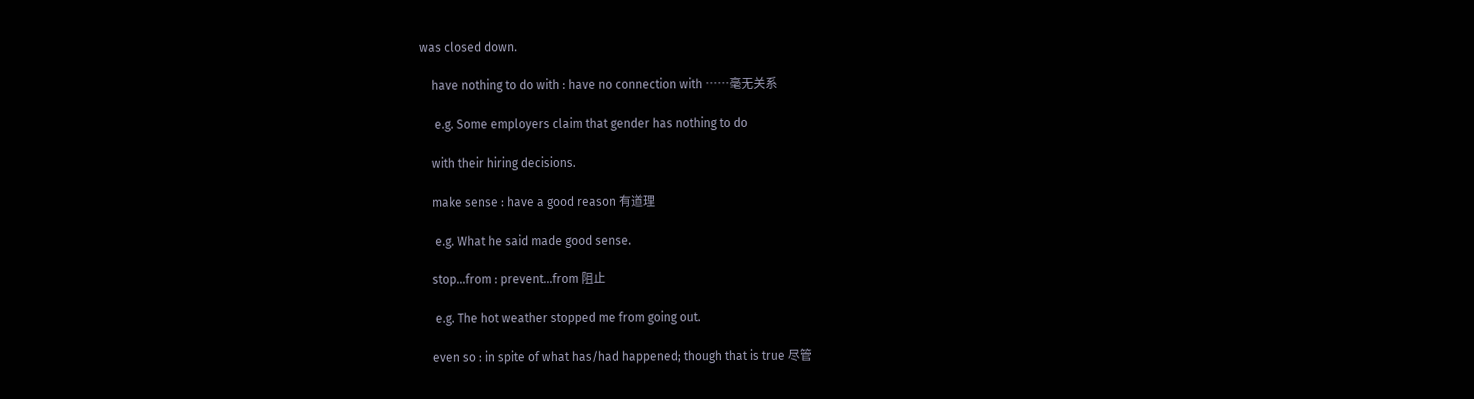was closed down.

    have nothing to do with : have no connection with ……毫无关系

     e.g. Some employers claim that gender has nothing to do

    with their hiring decisions.

    make sense : have a good reason 有道理

     e.g. What he said made good sense.

    stop...from : prevent...from 阻止

     e.g. The hot weather stopped me from going out.

    even so : in spite of what has/had happened; though that is true 尽管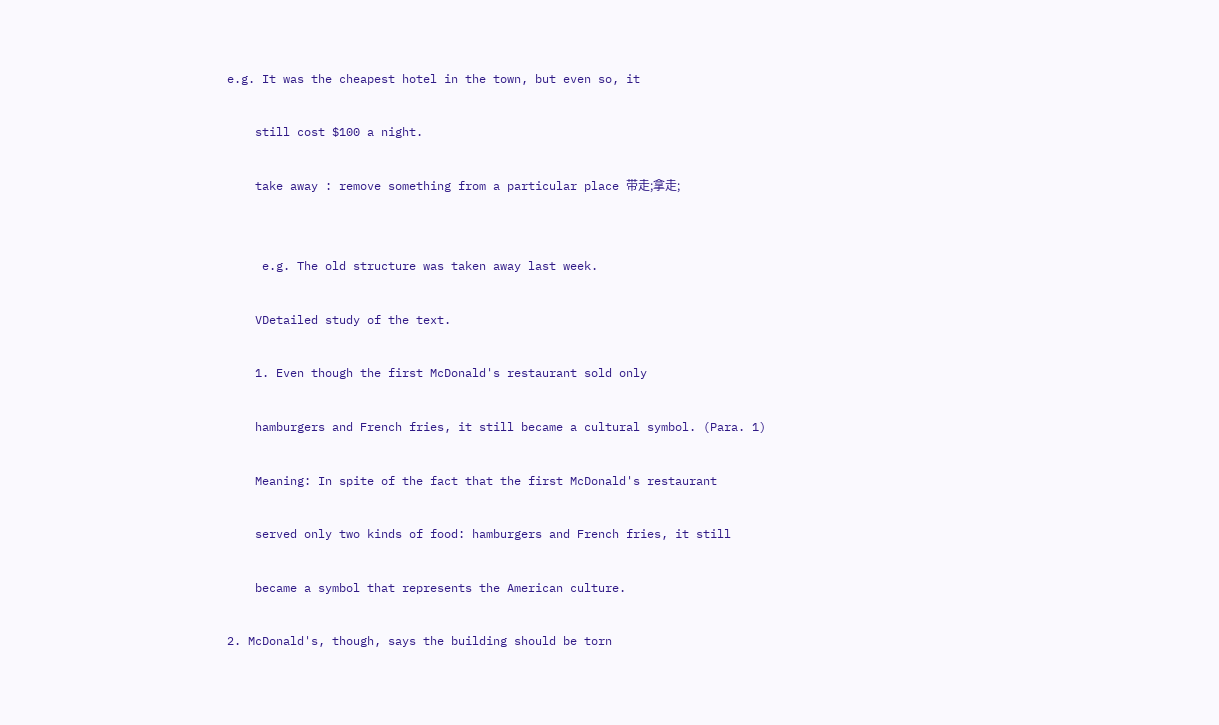e.g. It was the cheapest hotel in the town, but even so, it

    still cost $100 a night.

    take away : remove something from a particular place 带走;拿走;


     e.g. The old structure was taken away last week.

    VDetailed study of the text.

    1. Even though the first McDonald's restaurant sold only

    hamburgers and French fries, it still became a cultural symbol. (Para. 1)

    Meaning: In spite of the fact that the first McDonald's restaurant

    served only two kinds of food: hamburgers and French fries, it still

    became a symbol that represents the American culture.

2. McDonald's, though, says the building should be torn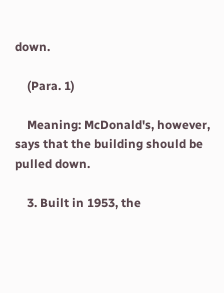down.

    (Para. 1)

    Meaning: McDonald's, however, says that the building should be pulled down.

    3. Built in 1953, the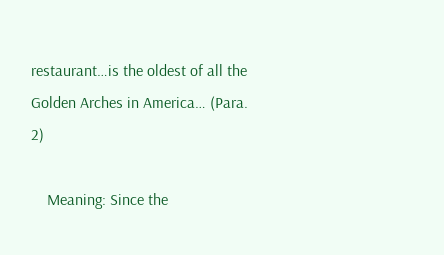restaurant…is the oldest of all the Golden Arches in America… (Para. 2)

    Meaning: Since the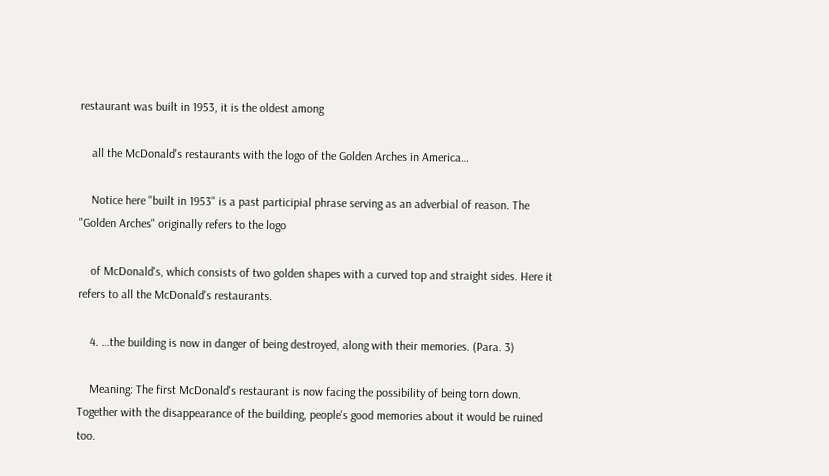restaurant was built in 1953, it is the oldest among

    all the McDonald's restaurants with the logo of the Golden Arches in America…

    Notice here "built in 1953" is a past participial phrase serving as an adverbial of reason. The "Golden Arches" originally refers to the logo

    of McDonald's, which consists of two golden shapes with a curved top and straight sides. Here it refers to all the McDonald's restaurants.

    4. …the building is now in danger of being destroyed, along with their memories. (Para. 3)

    Meaning: The first McDonald's restaurant is now facing the possibility of being torn down. Together with the disappearance of the building, people's good memories about it would be ruined too.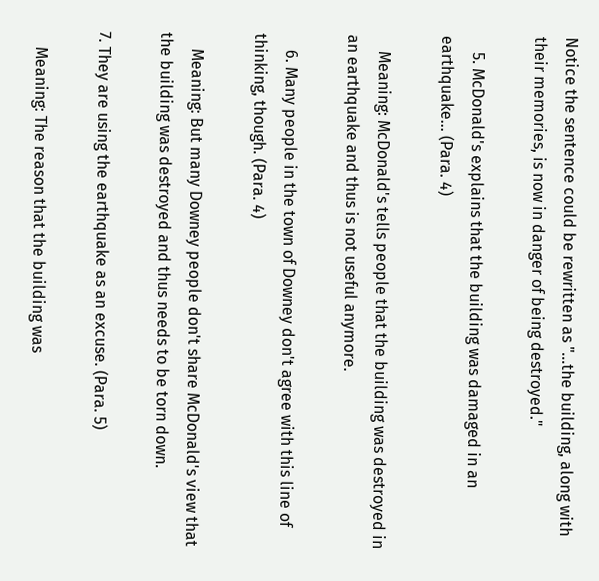Notice the sentence could be rewritten as "...the building, along with their memories, is now in danger of being destroyed."

    5. McDonald's explains that the building was damaged in an earthquake... (Para. 4)

    Meaning: McDonald's tells people that the building was destroyed in an earthquake and thus is not useful anymore.

    6. Many people in the town of Downey don't agree with this line of thinking, though. (Para. 4)

    Meaning: But many Downey people don't share McDonald's view that the building was destroyed and thus needs to be torn down.

7. They are using the earthquake as an excuse. (Para. 5)

    Meaning: The reason that the building was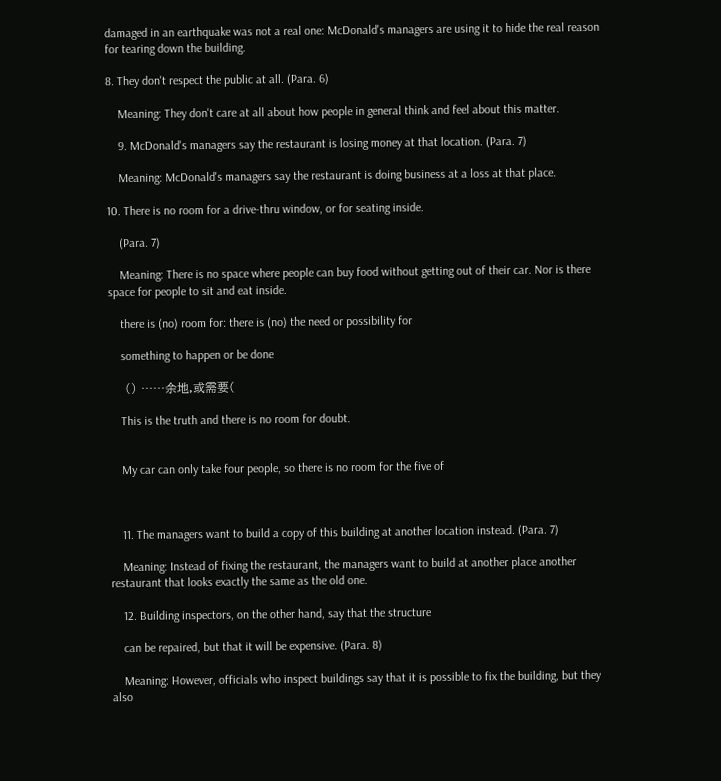damaged in an earthquake was not a real one: McDonald's managers are using it to hide the real reason for tearing down the building.

8. They don't respect the public at all. (Para. 6)

    Meaning: They don't care at all about how people in general think and feel about this matter.

    9. McDonald's managers say the restaurant is losing money at that location. (Para. 7)

    Meaning: McDonald's managers say the restaurant is doing business at a loss at that place.

10. There is no room for a drive-thru window, or for seating inside.

    (Para. 7)

    Meaning: There is no space where people can buy food without getting out of their car. Nor is there space for people to sit and eat inside.

    there is (no) room for: there is (no) the need or possibility for

    something to happen or be done

    () ……余地,或需要(

    This is the truth and there is no room for doubt.


    My car can only take four people, so there is no room for the five of



    11. The managers want to build a copy of this building at another location instead. (Para. 7)

    Meaning: Instead of fixing the restaurant, the managers want to build at another place another restaurant that looks exactly the same as the old one.

    12. Building inspectors, on the other hand, say that the structure

    can be repaired, but that it will be expensive. (Para. 8)

    Meaning: However, officials who inspect buildings say that it is possible to fix the building, but they also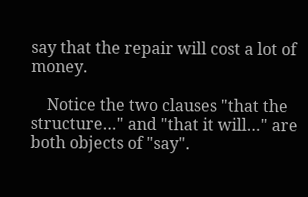say that the repair will cost a lot of money.

    Notice the two clauses "that the structure…" and "that it will…" are both objects of "say".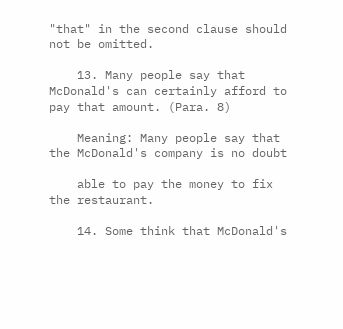"that" in the second clause should not be omitted.

    13. Many people say that McDonald's can certainly afford to pay that amount. (Para. 8)

    Meaning: Many people say that the McDonald's company is no doubt

    able to pay the money to fix the restaurant.

    14. Some think that McDonald's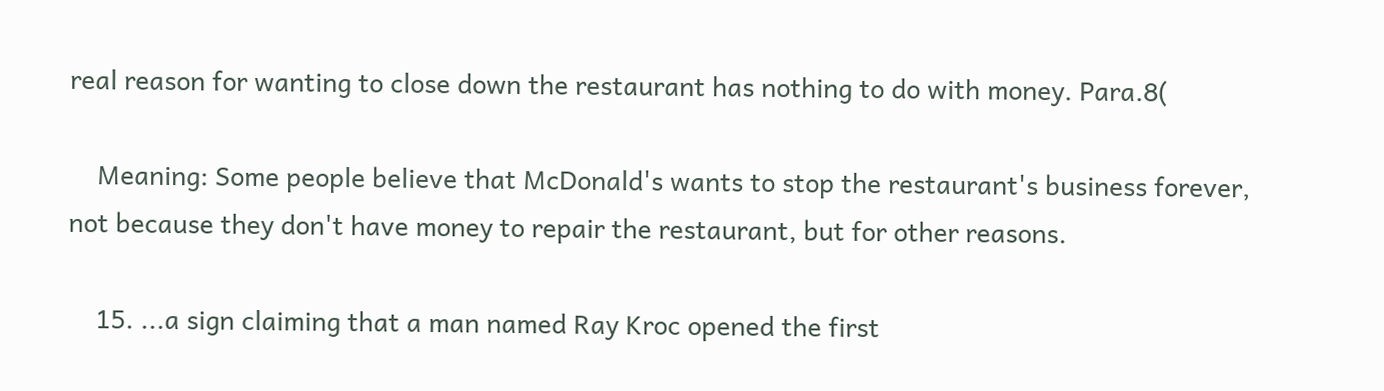real reason for wanting to close down the restaurant has nothing to do with money. Para.8(

    Meaning: Some people believe that McDonald's wants to stop the restaurant's business forever, not because they don't have money to repair the restaurant, but for other reasons.

    15. ...a sign claiming that a man named Ray Kroc opened the first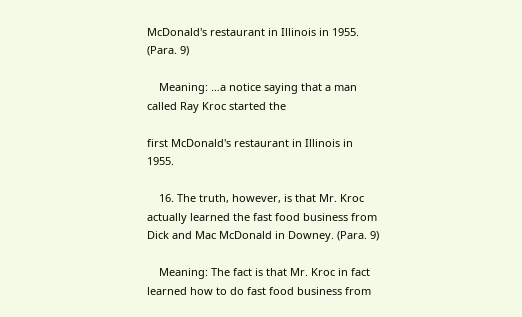McDonald's restaurant in Illinois in 1955. (Para. 9)

    Meaning: …a notice saying that a man called Ray Kroc started the

first McDonald's restaurant in Illinois in 1955.

    16. The truth, however, is that Mr. Kroc actually learned the fast food business from Dick and Mac McDonald in Downey. (Para. 9)

    Meaning: The fact is that Mr. Kroc in fact learned how to do fast food business from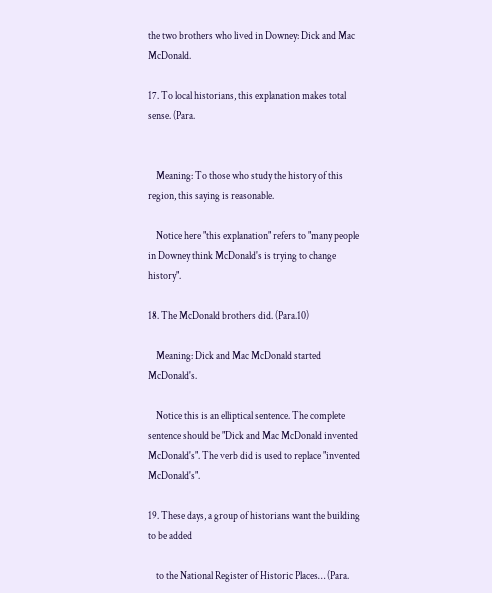the two brothers who lived in Downey: Dick and Mac McDonald.

17. To local historians, this explanation makes total sense. (Para.


    Meaning: To those who study the history of this region, this saying is reasonable.

    Notice here "this explanation" refers to "many people in Downey think McDonald's is trying to change history".

18. The McDonald brothers did. (Para.10)

    Meaning: Dick and Mac McDonald started McDonald's.

    Notice this is an elliptical sentence. The complete sentence should be "Dick and Mac McDonald invented McDonald's". The verb did is used to replace "invented McDonald's".

19. These days, a group of historians want the building to be added

    to the National Register of Historic Places… (Para.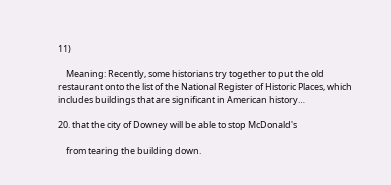11)

    Meaning: Recently, some historians try together to put the old restaurant onto the list of the National Register of Historic Places, which includes buildings that are significant in American history…

20. that the city of Downey will be able to stop McDonald's

    from tearing the building down.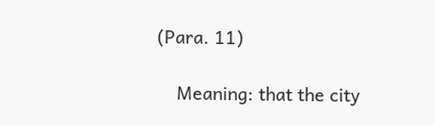(Para. 11)

    Meaning: that the city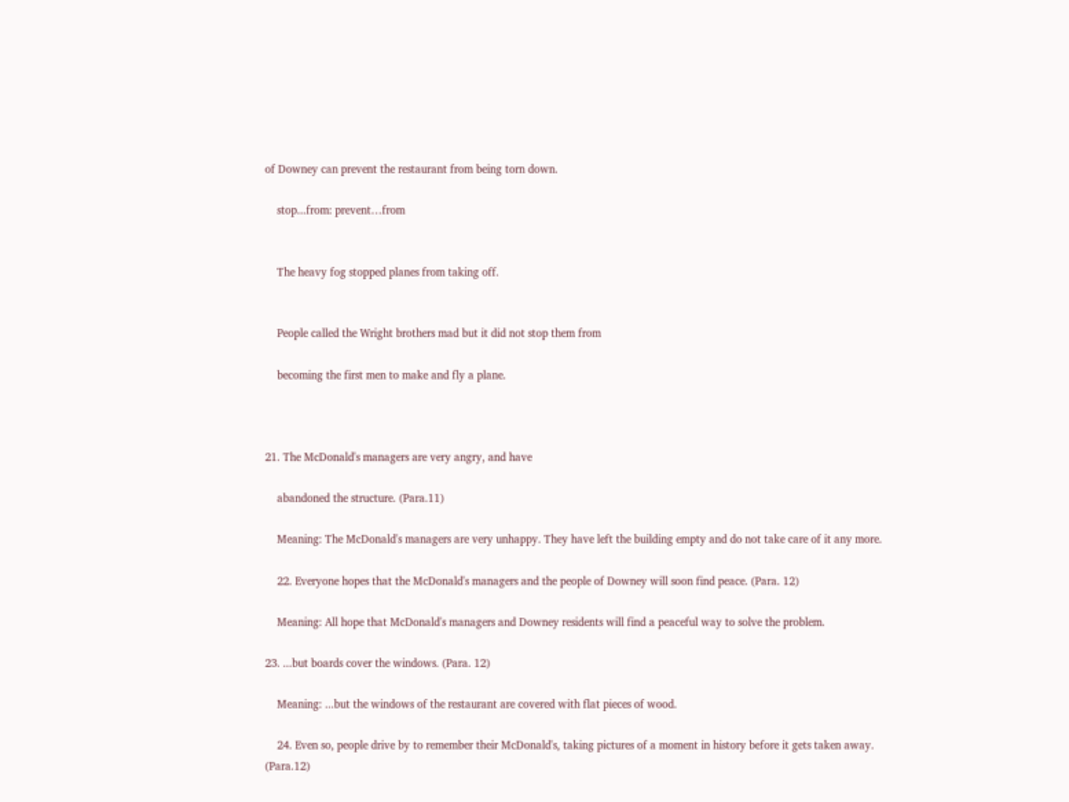of Downey can prevent the restaurant from being torn down.

    stop...from: prevent…from


    The heavy fog stopped planes from taking off.


    People called the Wright brothers mad but it did not stop them from

    becoming the first men to make and fly a plane.



21. The McDonald's managers are very angry, and have

    abandoned the structure. (Para.11)

    Meaning: The McDonald's managers are very unhappy. They have left the building empty and do not take care of it any more.

    22. Everyone hopes that the McDonald's managers and the people of Downey will soon find peace. (Para. 12)

    Meaning: All hope that McDonald's managers and Downey residents will find a peaceful way to solve the problem.

23. ...but boards cover the windows. (Para. 12)

    Meaning: ...but the windows of the restaurant are covered with flat pieces of wood.

    24. Even so, people drive by to remember their McDonald's, taking pictures of a moment in history before it gets taken away. (Para.12)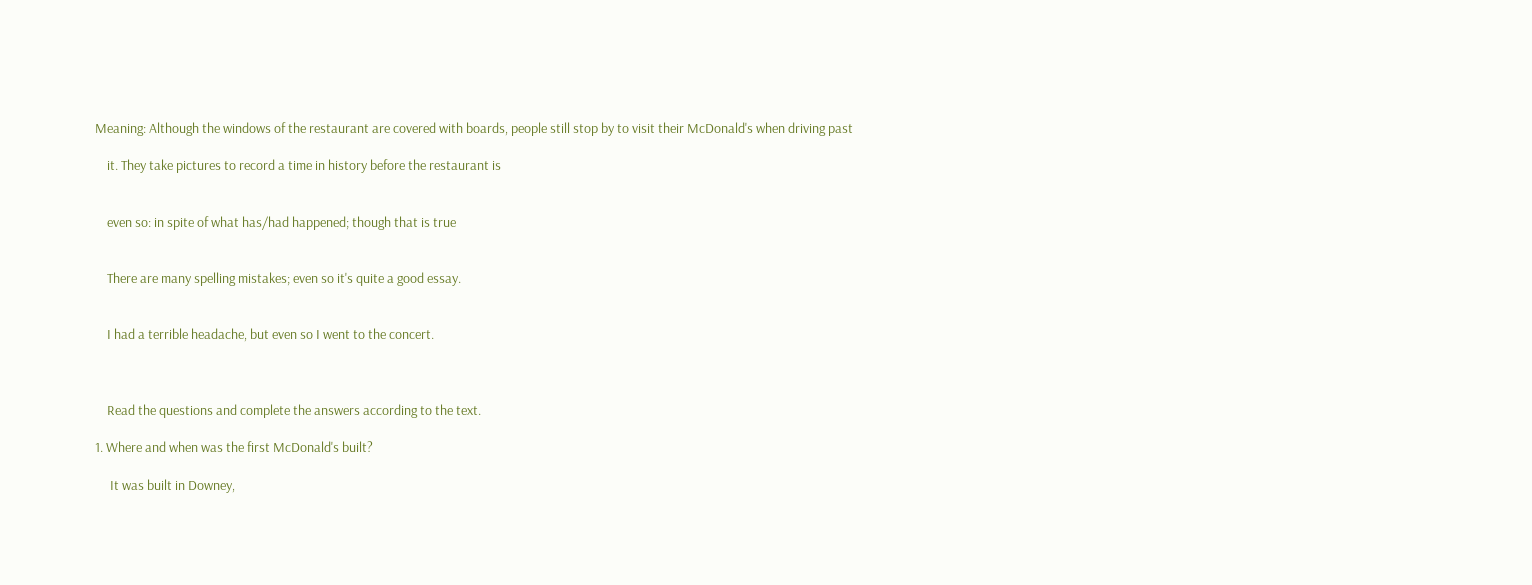Meaning: Although the windows of the restaurant are covered with boards, people still stop by to visit their McDonald's when driving past

    it. They take pictures to record a time in history before the restaurant is


    even so: in spite of what has/had happened; though that is true


    There are many spelling mistakes; even so it's quite a good essay.


    I had a terrible headache, but even so I went to the concert.



    Read the questions and complete the answers according to the text.

1. Where and when was the first McDonald's built?

     It was built in Downey,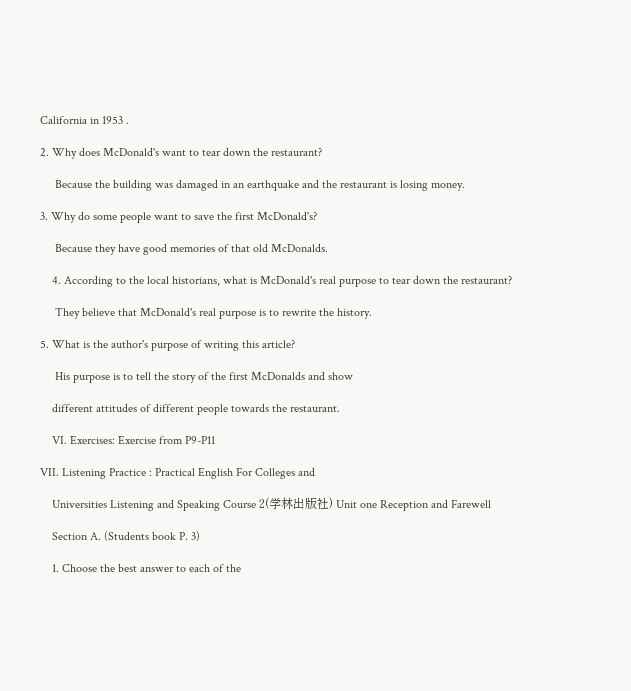California in 1953 .

2. Why does McDonald's want to tear down the restaurant?

     Because the building was damaged in an earthquake and the restaurant is losing money.

3. Why do some people want to save the first McDonald's?

     Because they have good memories of that old McDonalds.

    4. According to the local historians, what is McDonald's real purpose to tear down the restaurant?

     They believe that McDonald's real purpose is to rewrite the history.

5. What is the author's purpose of writing this article?

     His purpose is to tell the story of the first McDonalds and show

    different attitudes of different people towards the restaurant.

    VI. Exercises: Exercise from P9-P11

VII. Listening Practice : Practical English For Colleges and

    Universities Listening and Speaking Course 2(学林出版社) Unit one Reception and Farewell

    Section A. (Students book P. 3)

    1. Choose the best answer to each of the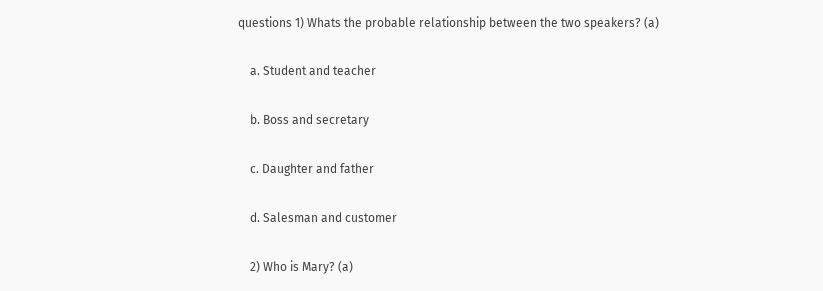questions 1) Whats the probable relationship between the two speakers? (a)

    a. Student and teacher

    b. Boss and secretary

    c. Daughter and father

    d. Salesman and customer

    2) Who is Mary? (a)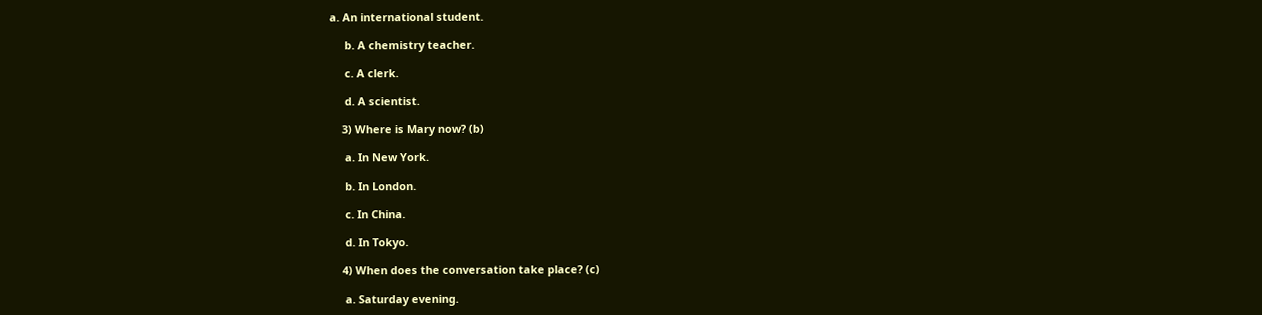a. An international student.

     b. A chemistry teacher.

     c. A clerk.

     d. A scientist.

    3) Where is Mary now? (b)

     a. In New York.

     b. In London.

     c. In China.

     d. In Tokyo.

    4) When does the conversation take place? (c)

     a. Saturday evening.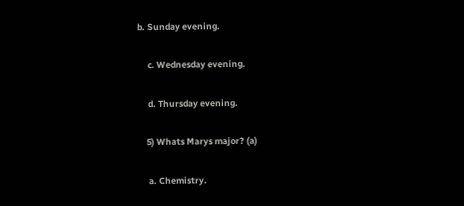b. Sunday evening.

     c. Wednesday evening.

     d. Thursday evening.

    5) Whats Marys major? (a)

     a. Chemistry.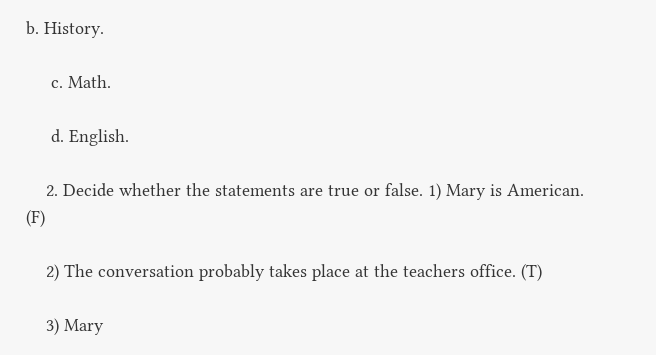b. History.

     c. Math.

     d. English.

    2. Decide whether the statements are true or false. 1) Mary is American. (F)

    2) The conversation probably takes place at the teachers office. (T)

    3) Mary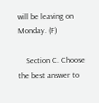will be leaving on Monday. (F)

    Section C. Choose the best answer to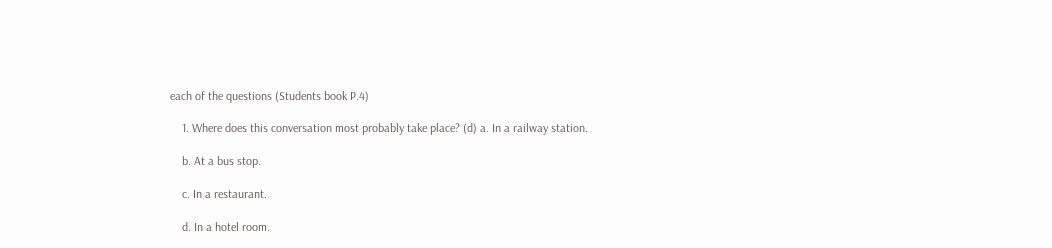each of the questions (Students book P.4)

    1. Where does this conversation most probably take place? (d) a. In a railway station.

    b. At a bus stop.

    c. In a restaurant.

    d. In a hotel room.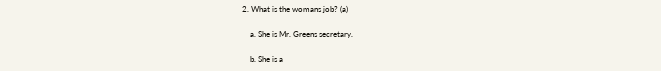2. What is the womans job? (a)

    a. She is Mr. Greens secretary.

    b. She is a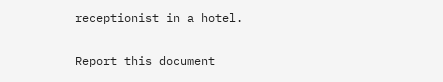receptionist in a hotel.

Report this document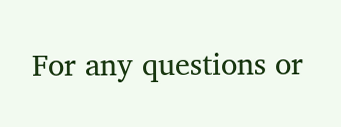For any questions or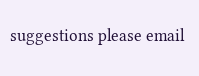suggestions please email